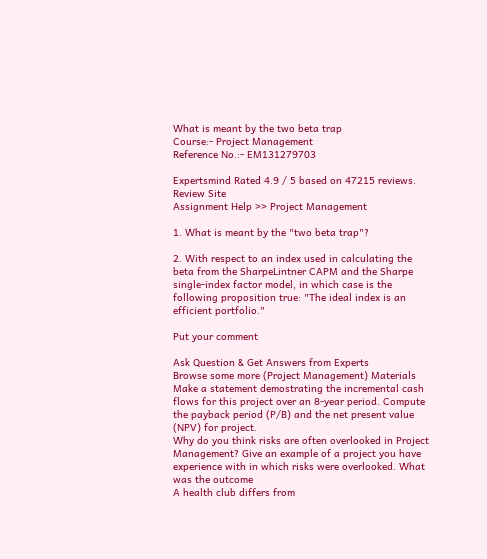What is meant by the two beta trap
Course:- Project Management
Reference No.:- EM131279703

Expertsmind Rated 4.9 / 5 based on 47215 reviews.
Review Site
Assignment Help >> Project Management

1. What is meant by the "two beta trap"?

2. With respect to an index used in calculating the beta from the SharpeLintner CAPM and the Sharpe single-index factor model, in which case is the following proposition true: "The ideal index is an efficient portfolio."

Put your comment

Ask Question & Get Answers from Experts
Browse some more (Project Management) Materials
Make a statement demostrating the incremental cash flows for this project over an 8-year period. Compute the payback period (P/B) and the net present value (NPV) for project.
Why do you think risks are often overlooked in Project Management? Give an example of a project you have experience with in which risks were overlooked. What was the outcome
A health club differs from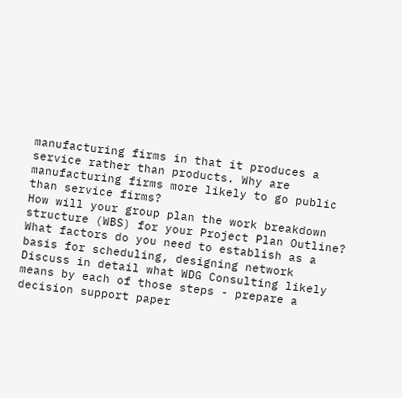manufacturing firms in that it produces a service rather than products. Why are manufacturing firms more likely to go public than service firms?
How will your group plan the work breakdown structure (WBS) for your Project Plan Outline? What factors do you need to establish as a basis for scheduling, designing network
Discuss in detail what WDG Consulting likely means by each of those steps - prepare a decision support paper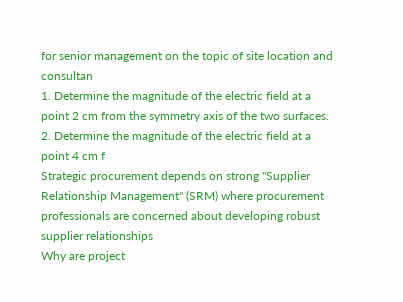for senior management on the topic of site location and consultan
1. Determine the magnitude of the electric field at a point 2 cm from the symmetry axis of the two surfaces. 2. Determine the magnitude of the electric field at a point 4 cm f
Strategic procurement depends on strong "Supplier Relationship Management" (SRM) where procurement professionals are concerned about developing robust supplier relationships
Why are project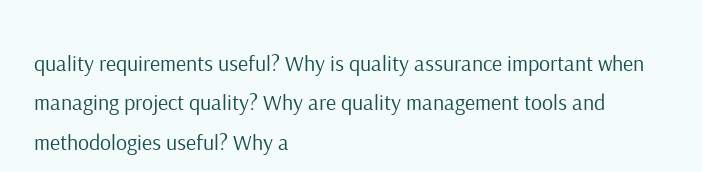quality requirements useful? Why is quality assurance important when managing project quality? Why are quality management tools and methodologies useful? Why a